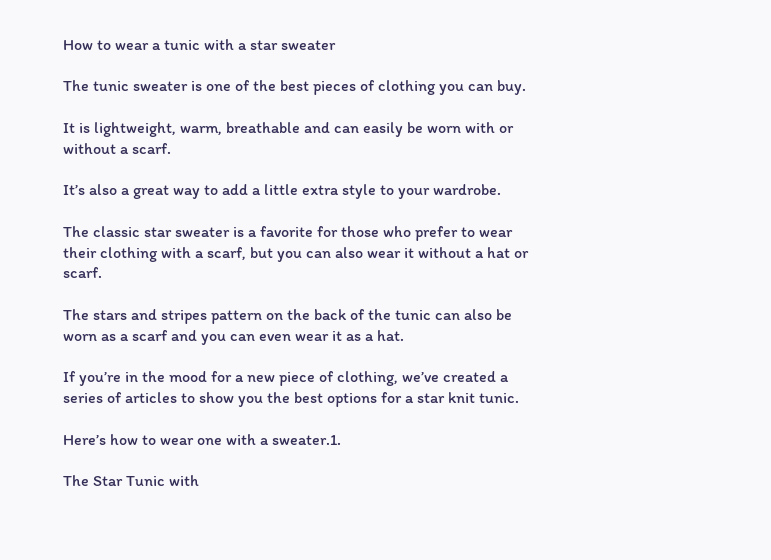How to wear a tunic with a star sweater

The tunic sweater is one of the best pieces of clothing you can buy.

It is lightweight, warm, breathable and can easily be worn with or without a scarf.

It’s also a great way to add a little extra style to your wardrobe.

The classic star sweater is a favorite for those who prefer to wear their clothing with a scarf, but you can also wear it without a hat or scarf.

The stars and stripes pattern on the back of the tunic can also be worn as a scarf and you can even wear it as a hat.

If you’re in the mood for a new piece of clothing, we’ve created a series of articles to show you the best options for a star knit tunic.

Here’s how to wear one with a sweater.1.

The Star Tunic with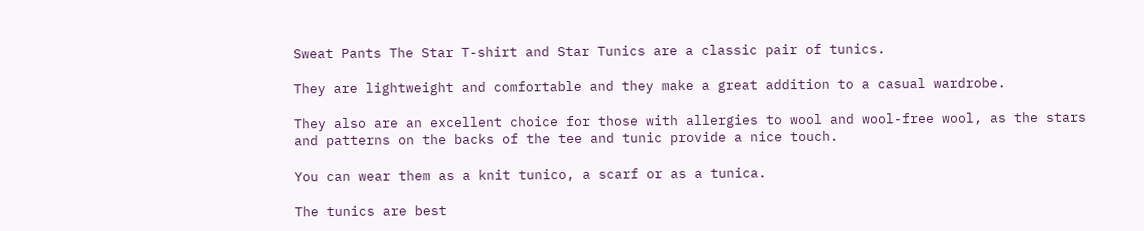Sweat Pants The Star T-shirt and Star Tunics are a classic pair of tunics.

They are lightweight and comfortable and they make a great addition to a casual wardrobe.

They also are an excellent choice for those with allergies to wool and wool-free wool, as the stars and patterns on the backs of the tee and tunic provide a nice touch.

You can wear them as a knit tunico, a scarf or as a tunica.

The tunics are best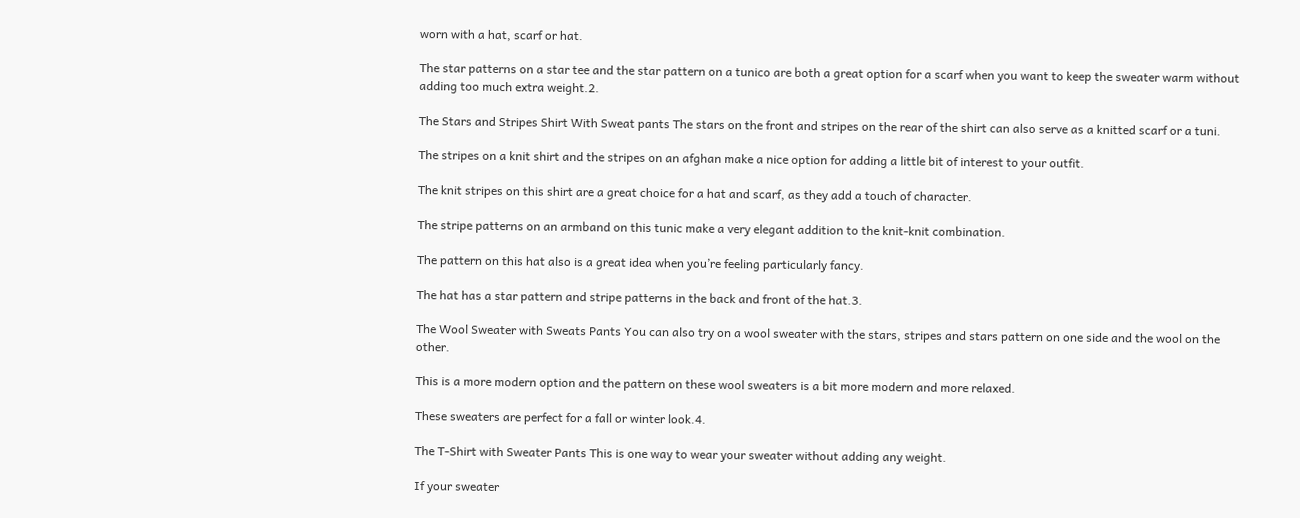worn with a hat, scarf or hat.

The star patterns on a star tee and the star pattern on a tunico are both a great option for a scarf when you want to keep the sweater warm without adding too much extra weight.2.

The Stars and Stripes Shirt With Sweat pants The stars on the front and stripes on the rear of the shirt can also serve as a knitted scarf or a tuni.

The stripes on a knit shirt and the stripes on an afghan make a nice option for adding a little bit of interest to your outfit.

The knit stripes on this shirt are a great choice for a hat and scarf, as they add a touch of character.

The stripe patterns on an armband on this tunic make a very elegant addition to the knit-knit combination.

The pattern on this hat also is a great idea when you’re feeling particularly fancy.

The hat has a star pattern and stripe patterns in the back and front of the hat.3.

The Wool Sweater with Sweats Pants You can also try on a wool sweater with the stars, stripes and stars pattern on one side and the wool on the other.

This is a more modern option and the pattern on these wool sweaters is a bit more modern and more relaxed.

These sweaters are perfect for a fall or winter look.4.

The T-Shirt with Sweater Pants This is one way to wear your sweater without adding any weight.

If your sweater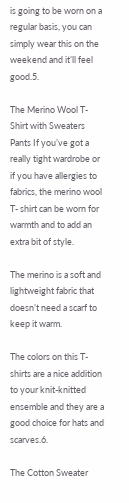is going to be worn on a regular basis, you can simply wear this on the weekend and it’ll feel good.5.

The Merino Wool T- Shirt with Sweaters Pants If you’ve got a really tight wardrobe or if you have allergies to fabrics, the merino wool T- shirt can be worn for warmth and to add an extra bit of style.

The merino is a soft and lightweight fabric that doesn’t need a scarf to keep it warm.

The colors on this T-shirts are a nice addition to your knit-knitted ensemble and they are a good choice for hats and scarves.6.

The Cotton Sweater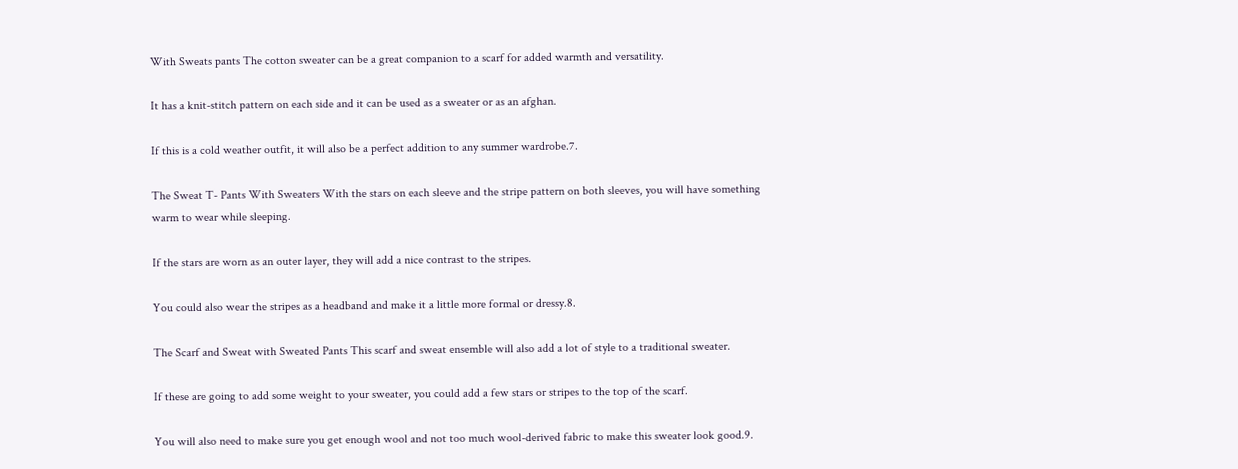With Sweats pants The cotton sweater can be a great companion to a scarf for added warmth and versatility.

It has a knit-stitch pattern on each side and it can be used as a sweater or as an afghan.

If this is a cold weather outfit, it will also be a perfect addition to any summer wardrobe.7.

The Sweat T- Pants With Sweaters With the stars on each sleeve and the stripe pattern on both sleeves, you will have something warm to wear while sleeping.

If the stars are worn as an outer layer, they will add a nice contrast to the stripes.

You could also wear the stripes as a headband and make it a little more formal or dressy.8.

The Scarf and Sweat with Sweated Pants This scarf and sweat ensemble will also add a lot of style to a traditional sweater.

If these are going to add some weight to your sweater, you could add a few stars or stripes to the top of the scarf.

You will also need to make sure you get enough wool and not too much wool-derived fabric to make this sweater look good.9.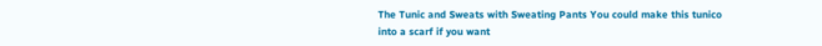The Tunic and Sweats with Sweating Pants You could make this tunico into a scarf if you want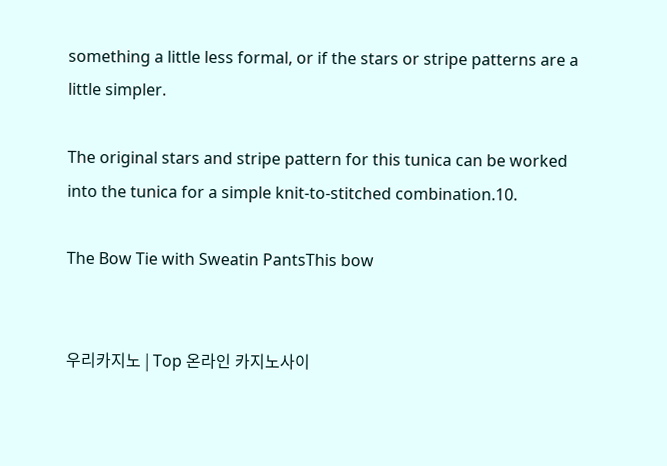something a little less formal, or if the stars or stripe patterns are a little simpler.

The original stars and stripe pattern for this tunica can be worked into the tunica for a simple knit-to-stitched combination.10.

The Bow Tie with Sweatin PantsThis bow


우리카지노 | Top 온라인 카지노사이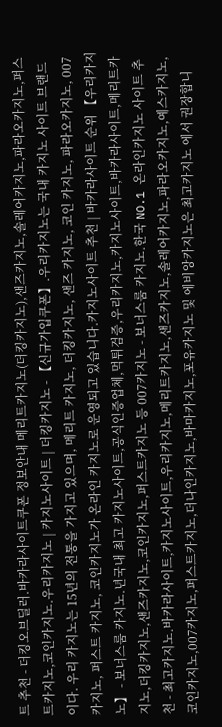트 추천 - 더킹오브딜러.바카라사이트쿠폰 정보안내 메리트카지노(더킹카지노),샌즈카지노,솔레어카지노,파라오카지노,퍼스트카지노,코인카지노.우리카지노 | 카지노사이트 | 더킹카지노 - 【신규가입쿠폰】.우리카지노는 국내 카지노 사이트 브랜드이다. 우리 카지노는 15년의 전통을 가지고 있으며, 메리트 카지노, 더킹카지노, 샌즈 카지노, 코인 카지노, 파라오카지노, 007 카지노, 퍼스트 카지노, 코인카지노가 온라인 카지노로 운영되고 있습니다.카지노사이트 추천 | 바카라사이트 순위 【우리카지노】 - 보너스룸 카지노.년국내 최고 카지노사이트,공식인증업체,먹튀검증,우리카지노,카지노사이트,바카라사이트,메리트카지노,더킹카지노,샌즈카지노,코인카지노,퍼스트카지노 등 007카지노 - 보너스룸 카지노.한국 NO.1 온라인카지노 사이트 추천 - 최고카지노.바카라사이트,카지노사이트,우리카지노,메리트카지노,샌즈카지노,솔레어카지노,파라오카지노,예스카지노,코인카지노,007카지노,퍼스트카지노,더나인카지노,바마카지노,포유카지노 및 에비앙카지노은 최고카지노 에서 권장합니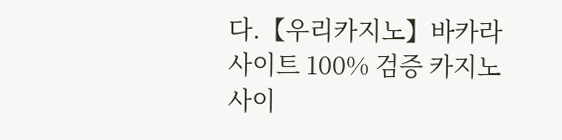다.【우리카지노】바카라사이트 100% 검증 카지노사이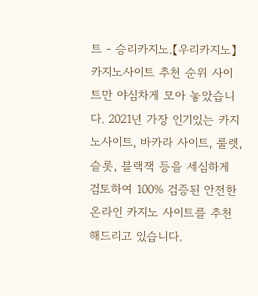트 - 승리카지노.【우리카지노】카지노사이트 추천 순위 사이트만 야심차게 모아 놓았습니다. 2021년 가장 인기있는 카지노사이트, 바카라 사이트, 룰렛, 슬롯, 블랙잭 등을 세심하게 검토하여 100% 검증된 안전한 온라인 카지노 사이트를 추천 해드리고 있습니다.